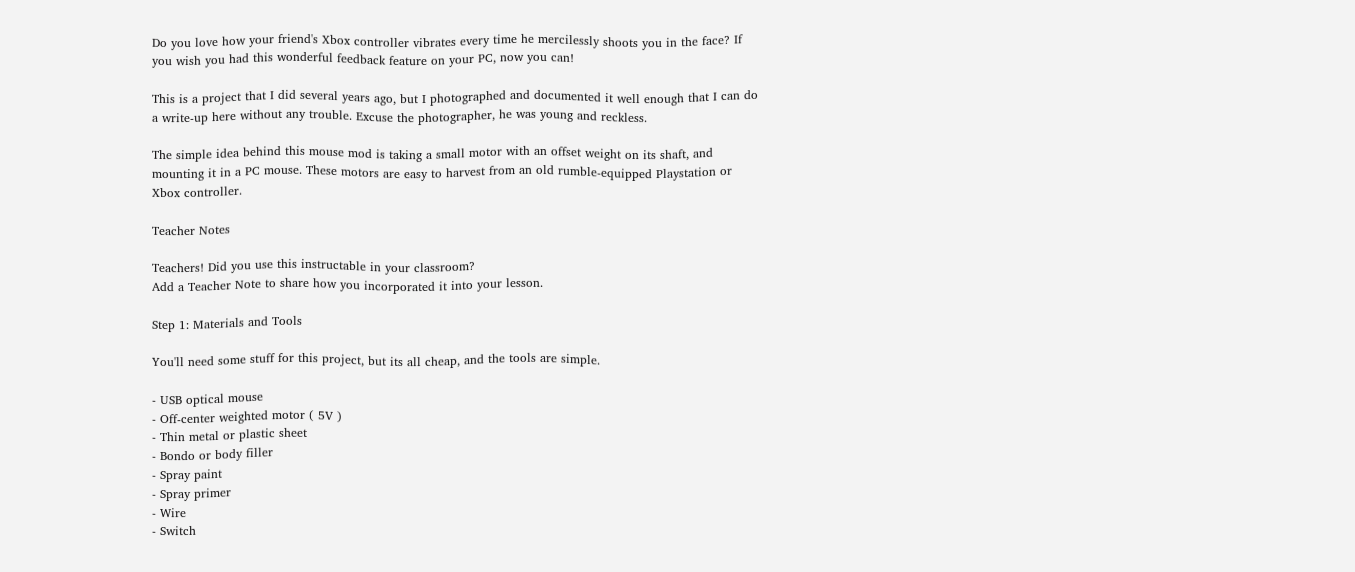Do you love how your friend's Xbox controller vibrates every time he mercilessly shoots you in the face? If you wish you had this wonderful feedback feature on your PC, now you can!

This is a project that I did several years ago, but I photographed and documented it well enough that I can do a write-up here without any trouble. Excuse the photographer, he was young and reckless.

The simple idea behind this mouse mod is taking a small motor with an offset weight on its shaft, and mounting it in a PC mouse. These motors are easy to harvest from an old rumble-equipped Playstation or Xbox controller.

Teacher Notes

Teachers! Did you use this instructable in your classroom?
Add a Teacher Note to share how you incorporated it into your lesson.

Step 1: Materials and Tools

You'll need some stuff for this project, but its all cheap, and the tools are simple.

- USB optical mouse
- Off-center weighted motor ( 5V )
- Thin metal or plastic sheet
- Bondo or body filler
- Spray paint
- Spray primer
- Wire
- Switch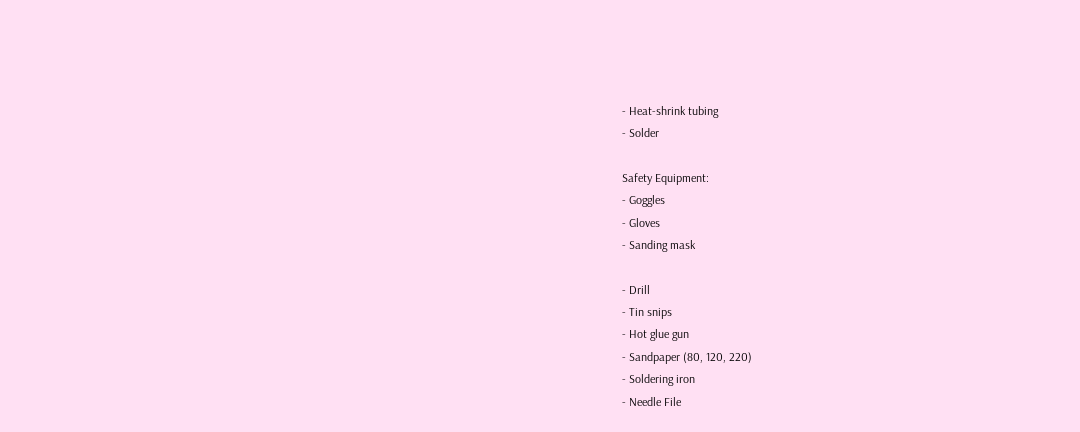- Heat-shrink tubing
- Solder

Safety Equipment:
- Goggles
- Gloves
- Sanding mask

- Drill
- Tin snips
- Hot glue gun
- Sandpaper (80, 120, 220)
- Soldering iron
- Needle File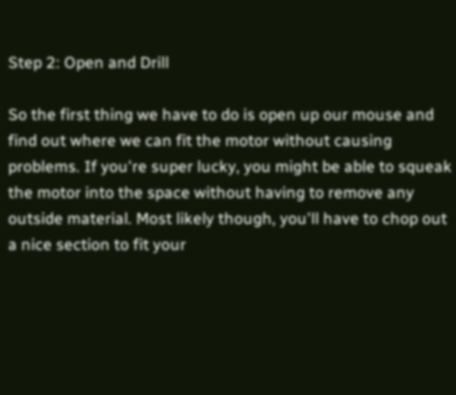Step 2: Open and Drill

So the first thing we have to do is open up our mouse and find out where we can fit the motor without causing problems. If you're super lucky, you might be able to squeak the motor into the space without having to remove any outside material. Most likely though, you'll have to chop out a nice section to fit your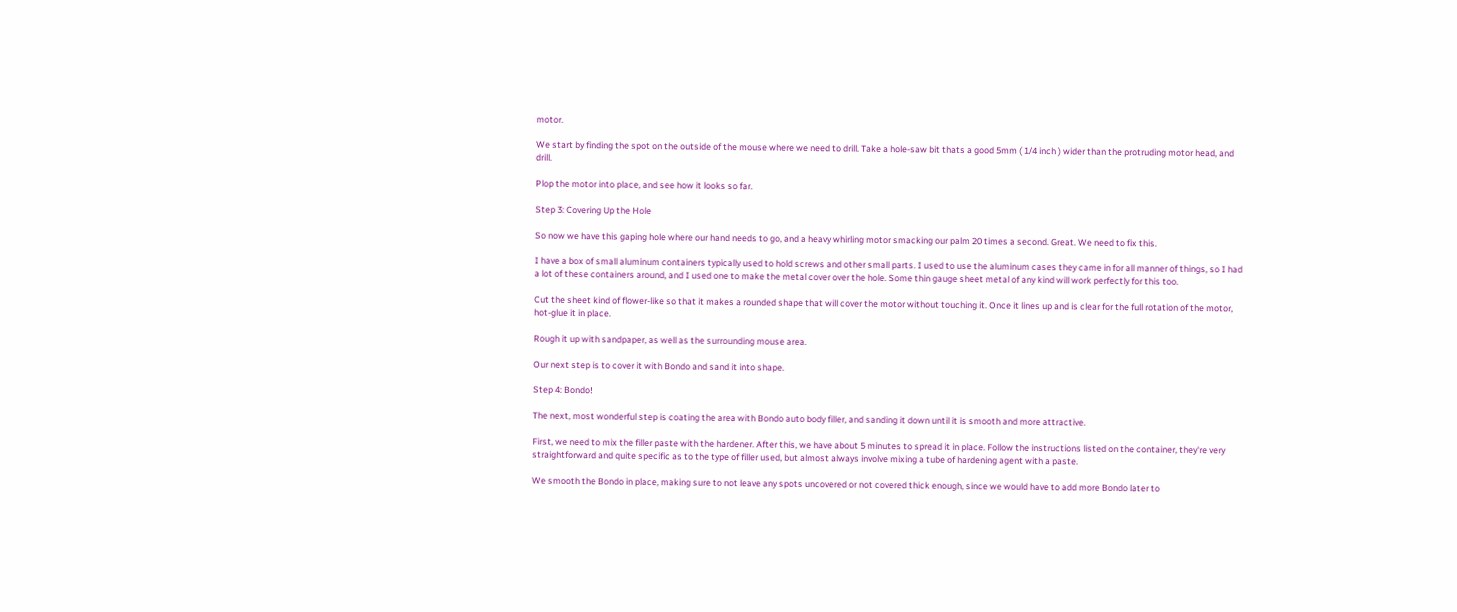motor.

We start by finding the spot on the outside of the mouse where we need to drill. Take a hole-saw bit thats a good 5mm ( 1/4 inch ) wider than the protruding motor head, and drill.

Plop the motor into place, and see how it looks so far.

Step 3: Covering Up the Hole

So now we have this gaping hole where our hand needs to go, and a heavy whirling motor smacking our palm 20 times a second. Great. We need to fix this.

I have a box of small aluminum containers typically used to hold screws and other small parts. I used to use the aluminum cases they came in for all manner of things, so I had a lot of these containers around, and I used one to make the metal cover over the hole. Some thin gauge sheet metal of any kind will work perfectly for this too.

Cut the sheet kind of flower-like so that it makes a rounded shape that will cover the motor without touching it. Once it lines up and is clear for the full rotation of the motor, hot-glue it in place.

Rough it up with sandpaper, as well as the surrounding mouse area.

Our next step is to cover it with Bondo and sand it into shape.

Step 4: Bondo!

The next, most wonderful step is coating the area with Bondo auto body filler, and sanding it down until it is smooth and more attractive.

First, we need to mix the filler paste with the hardener. After this, we have about 5 minutes to spread it in place. Follow the instructions listed on the container, they're very straightforward and quite specific as to the type of filler used, but almost always involve mixing a tube of hardening agent with a paste.

We smooth the Bondo in place, making sure to not leave any spots uncovered or not covered thick enough, since we would have to add more Bondo later to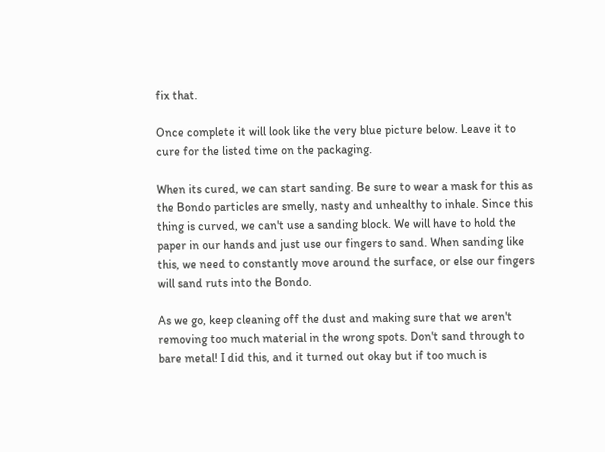fix that.

Once complete it will look like the very blue picture below. Leave it to cure for the listed time on the packaging.

When its cured, we can start sanding. Be sure to wear a mask for this as the Bondo particles are smelly, nasty and unhealthy to inhale. Since this thing is curved, we can't use a sanding block. We will have to hold the paper in our hands and just use our fingers to sand. When sanding like this, we need to constantly move around the surface, or else our fingers will sand ruts into the Bondo.

As we go, keep cleaning off the dust and making sure that we aren't removing too much material in the wrong spots. Don't sand through to bare metal! I did this, and it turned out okay but if too much is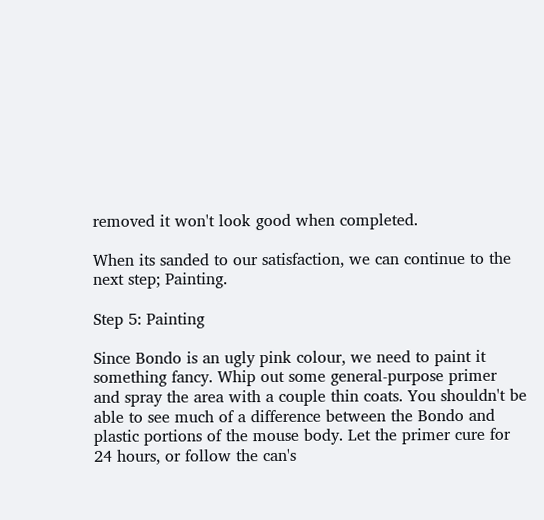removed it won't look good when completed.

When its sanded to our satisfaction, we can continue to the next step; Painting.

Step 5: Painting

Since Bondo is an ugly pink colour, we need to paint it something fancy. Whip out some general-purpose primer and spray the area with a couple thin coats. You shouldn't be able to see much of a difference between the Bondo and plastic portions of the mouse body. Let the primer cure for 24 hours, or follow the can's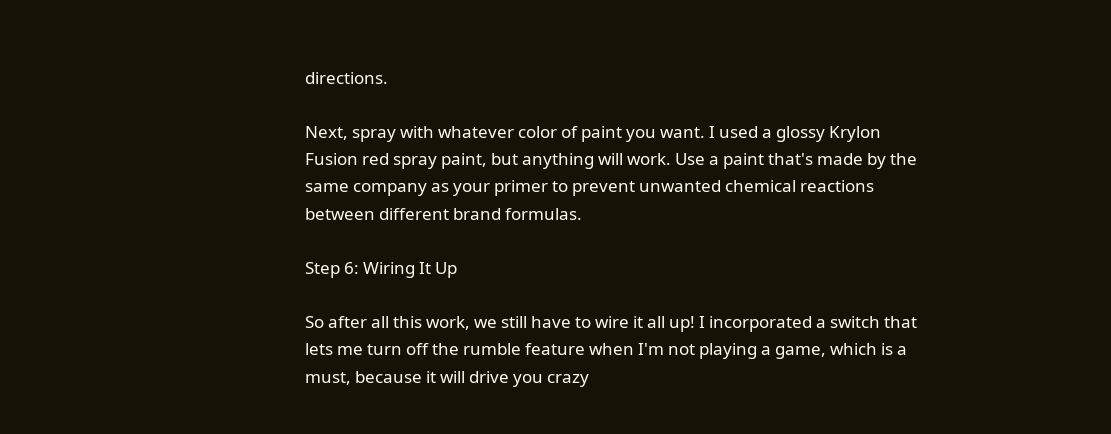directions.

Next, spray with whatever color of paint you want. I used a glossy Krylon Fusion red spray paint, but anything will work. Use a paint that's made by the same company as your primer to prevent unwanted chemical reactions between different brand formulas.

Step 6: Wiring It Up

So after all this work, we still have to wire it all up! I incorporated a switch that lets me turn off the rumble feature when I'm not playing a game, which is a must, because it will drive you crazy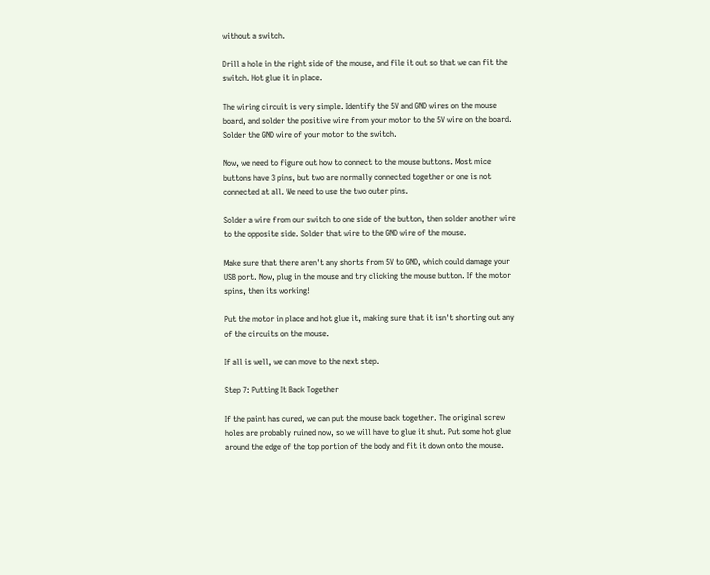without a switch.

Drill a hole in the right side of the mouse, and file it out so that we can fit the switch. Hot glue it in place.

The wiring circuit is very simple. Identify the 5V and GND wires on the mouse board, and solder the positive wire from your motor to the 5V wire on the board. Solder the GND wire of your motor to the switch.

Now, we need to figure out how to connect to the mouse buttons. Most mice buttons have 3 pins, but two are normally connected together or one is not connected at all. We need to use the two outer pins.

Solder a wire from our switch to one side of the button, then solder another wire to the opposite side. Solder that wire to the GND wire of the mouse.

Make sure that there aren't any shorts from 5V to GND, which could damage your USB port. Now, plug in the mouse and try clicking the mouse button. If the motor spins, then its working!

Put the motor in place and hot glue it, making sure that it isn't shorting out any of the circuits on the mouse.

If all is well, we can move to the next step.

Step 7: Putting It Back Together

If the paint has cured, we can put the mouse back together. The original screw holes are probably ruined now, so we will have to glue it shut. Put some hot glue around the edge of the top portion of the body and fit it down onto the mouse.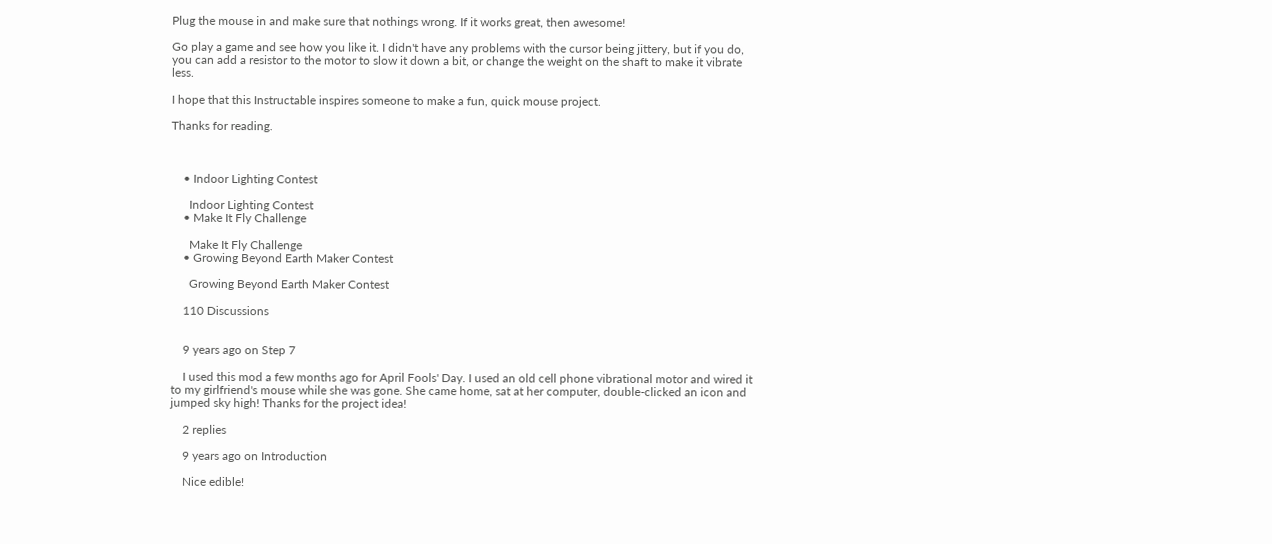Plug the mouse in and make sure that nothings wrong. If it works great, then awesome!

Go play a game and see how you like it. I didn't have any problems with the cursor being jittery, but if you do, you can add a resistor to the motor to slow it down a bit, or change the weight on the shaft to make it vibrate less.

I hope that this Instructable inspires someone to make a fun, quick mouse project.

Thanks for reading.



    • Indoor Lighting Contest

      Indoor Lighting Contest
    • Make It Fly Challenge

      Make It Fly Challenge
    • Growing Beyond Earth Maker Contest

      Growing Beyond Earth Maker Contest

    110 Discussions


    9 years ago on Step 7

    I used this mod a few months ago for April Fools' Day. I used an old cell phone vibrational motor and wired it to my girlfriend's mouse while she was gone. She came home, sat at her computer, double-clicked an icon and jumped sky high! Thanks for the project idea!

    2 replies

    9 years ago on Introduction

    Nice edible!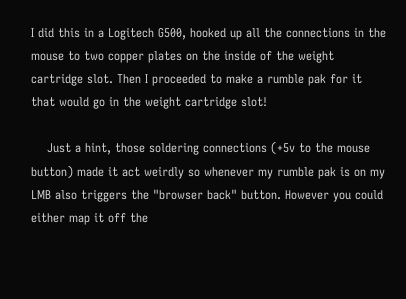I did this in a Logitech G500, hooked up all the connections in the mouse to two copper plates on the inside of the weight cartridge slot. Then I proceeded to make a rumble pak for it that would go in the weight cartridge slot!

    Just a hint, those soldering connections (+5v to the mouse button) made it act weirdly so whenever my rumble pak is on my LMB also triggers the "browser back" button. However you could either map it off the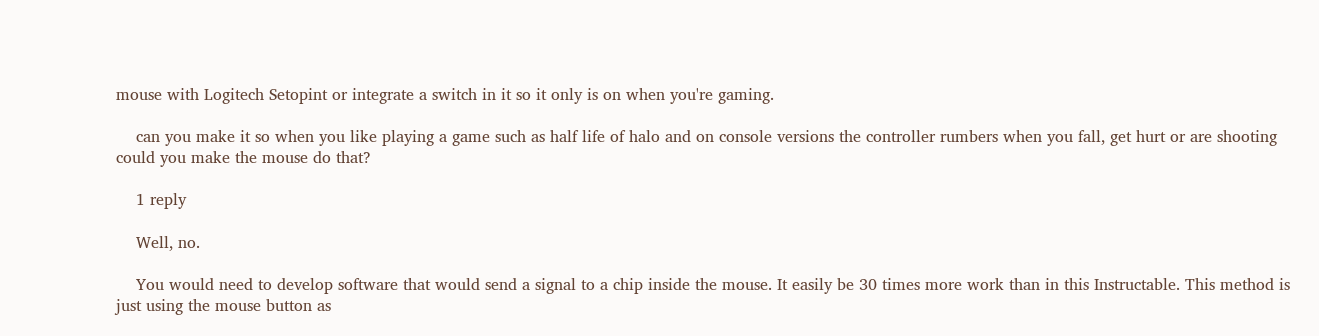mouse with Logitech Setopint or integrate a switch in it so it only is on when you're gaming.

    can you make it so when you like playing a game such as half life of halo and on console versions the controller rumbers when you fall, get hurt or are shooting could you make the mouse do that?

    1 reply

    Well, no.

    You would need to develop software that would send a signal to a chip inside the mouse. It easily be 30 times more work than in this Instructable. This method is just using the mouse button as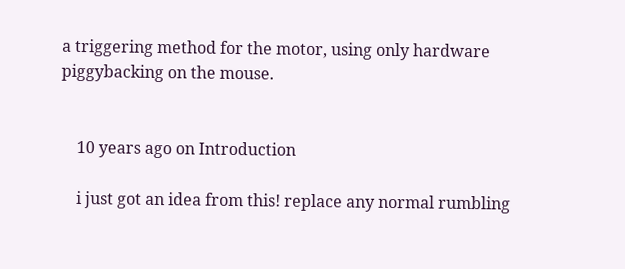a triggering method for the motor, using only hardware piggybacking on the mouse.


    10 years ago on Introduction

    i just got an idea from this! replace any normal rumbling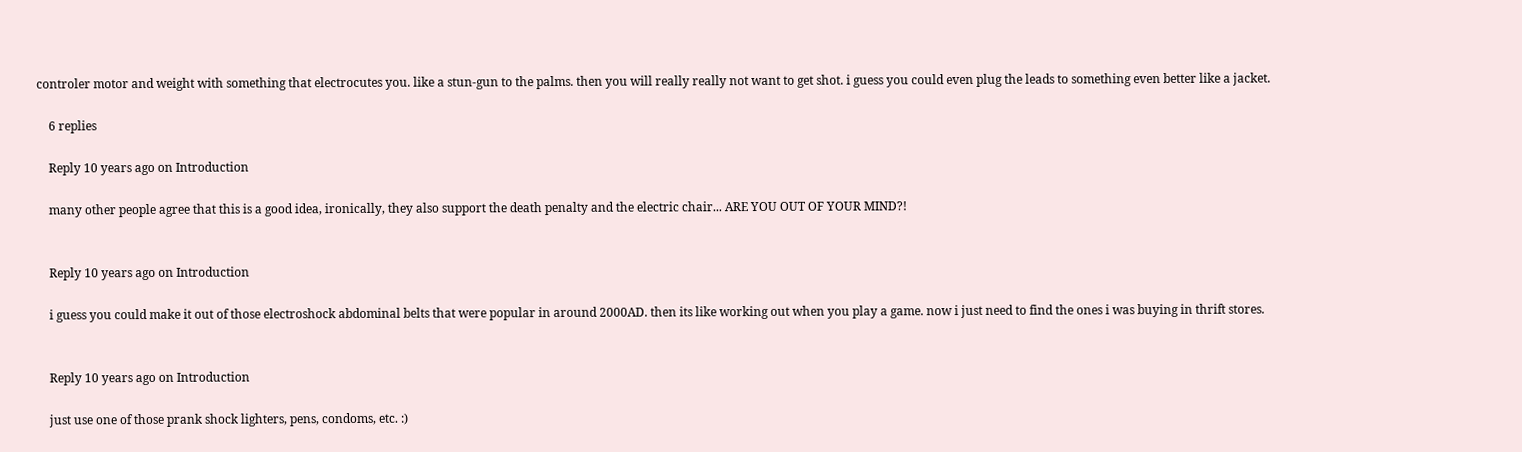controler motor and weight with something that electrocutes you. like a stun-gun to the palms. then you will really really not want to get shot. i guess you could even plug the leads to something even better like a jacket.

    6 replies

    Reply 10 years ago on Introduction

    many other people agree that this is a good idea, ironically, they also support the death penalty and the electric chair... ARE YOU OUT OF YOUR MIND?!


    Reply 10 years ago on Introduction

    i guess you could make it out of those electroshock abdominal belts that were popular in around 2000AD. then its like working out when you play a game. now i just need to find the ones i was buying in thrift stores.


    Reply 10 years ago on Introduction

    just use one of those prank shock lighters, pens, condoms, etc. :)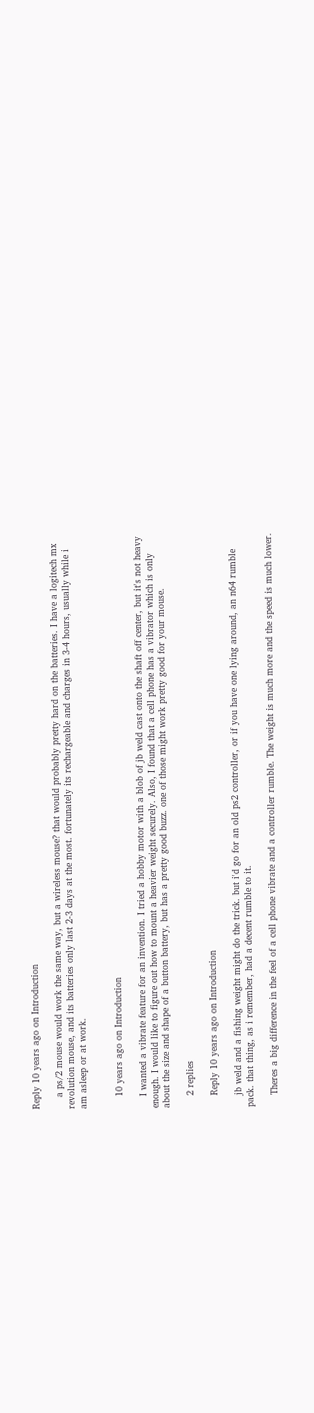Reply 10 years ago on Introduction

    a ps/2 mouse would work the same way, but a wireless mouse? that would probably pretty hard on the batteries. I have a logitech mx revolution mouse, and its batteries only last 2-3 days at the most. fortunately its rechargeable and charges in 3-4 hours, usually while i am asleep or at work.


    10 years ago on Introduction

    I wanted a vibrate feature for an invention. I tried a hobby motor with a blob of jb weld cast onto the shaft off center, but it's not heavy enough. I would like to figure out how to mount a heavier weight securely. Also, I found that a cell phone has a vibrator which is only about the size and shape of a button battery, but has a pretty good buzz. one of those might work pretty good for your mouse.

    2 replies

    Reply 10 years ago on Introduction

    jb weld and a fishing weight might do the trick. but i'd go for an old ps2 controller, or if you have one lying around, an n64 rumble pack. that thing, as i remember, had a decent rumble to it.

    Theres a big difference in the feel of a cell phone vibrate and a controller rumble. The weight is much more and the speed is much lower.